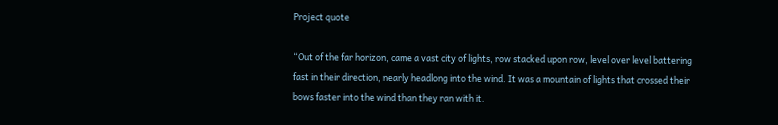Project quote

“Out of the far horizon, came a vast city of lights, row stacked upon row, level over level battering fast in their direction, nearly headlong into the wind. It was a mountain of lights that crossed their bows faster into the wind than they ran with it.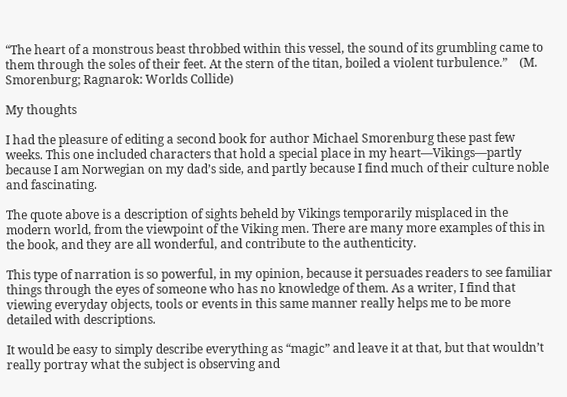“The heart of a monstrous beast throbbed within this vessel, the sound of its grumbling came to them through the soles of their feet. At the stern of the titan, boiled a violent turbulence.”    (M. Smorenburg; Ragnarok: Worlds Collide)

My thoughts

I had the pleasure of editing a second book for author Michael Smorenburg these past few weeks. This one included characters that hold a special place in my heart—Vikings—partly because I am Norwegian on my dad’s side, and partly because I find much of their culture noble and fascinating.

The quote above is a description of sights beheld by Vikings temporarily misplaced in the modern world, from the viewpoint of the Viking men. There are many more examples of this in the book, and they are all wonderful, and contribute to the authenticity.

This type of narration is so powerful, in my opinion, because it persuades readers to see familiar things through the eyes of someone who has no knowledge of them. As a writer, I find that viewing everyday objects, tools or events in this same manner really helps me to be more detailed with descriptions.

It would be easy to simply describe everything as “magic” and leave it at that, but that wouldn’t really portray what the subject is observing and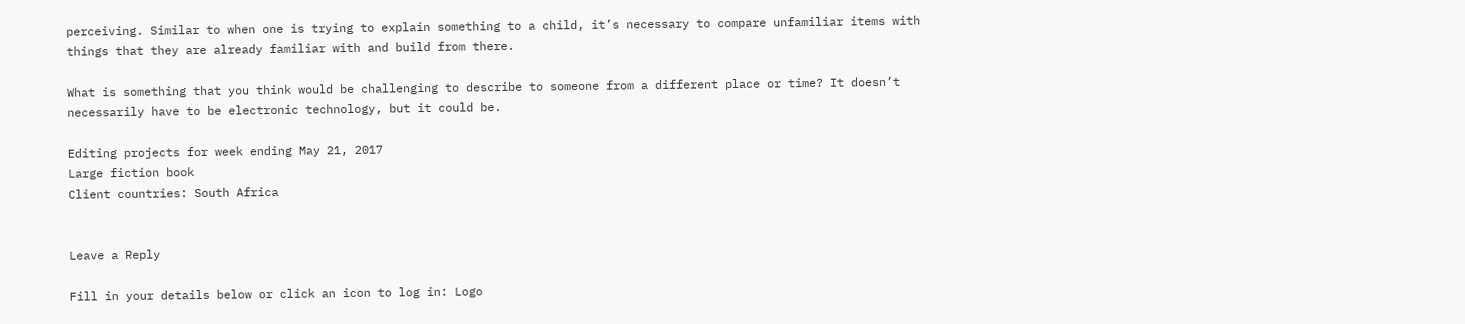perceiving. Similar to when one is trying to explain something to a child, it’s necessary to compare unfamiliar items with things that they are already familiar with and build from there.

What is something that you think would be challenging to describe to someone from a different place or time? It doesn’t necessarily have to be electronic technology, but it could be.

Editing projects for week ending May 21, 2017
Large fiction book
Client countries: South Africa


Leave a Reply

Fill in your details below or click an icon to log in: Logo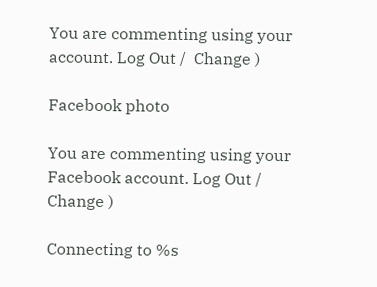You are commenting using your account. Log Out /  Change )

Facebook photo

You are commenting using your Facebook account. Log Out /  Change )

Connecting to %s